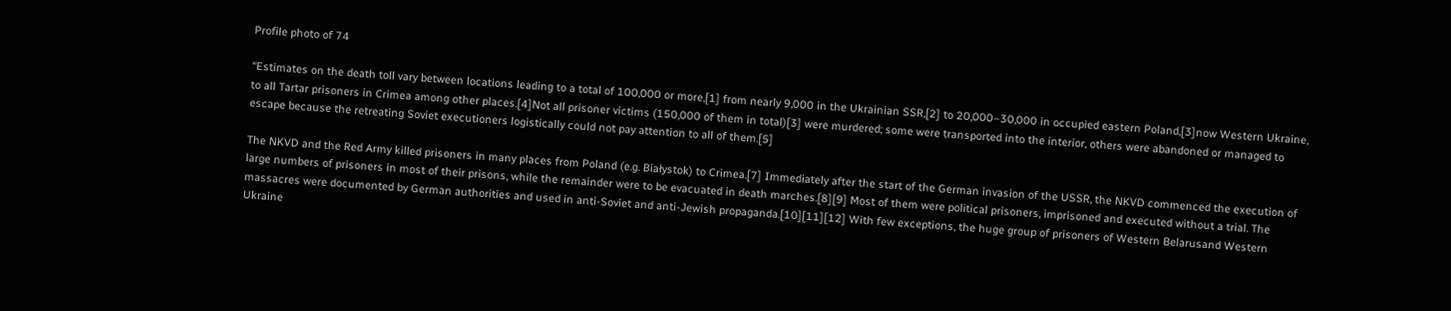Profile photo of 74

“Estimates on the death toll vary between locations leading to a total of 100,000 or more,[1] from nearly 9,000 in the Ukrainian SSR,[2] to 20,000–30,000 in occupied eastern Poland,[3]now Western Ukraine, to all Tartar prisoners in Crimea among other places.[4]Not all prisoner victims (150,000 of them in total)[3] were murdered; some were transported into the interior, others were abandoned or managed to escape because the retreating Soviet executioners logistically could not pay attention to all of them.[5]

The NKVD and the Red Army killed prisoners in many places from Poland (e.g. Białystok) to Crimea.[7] Immediately after the start of the German invasion of the USSR, the NKVD commenced the execution of large numbers of prisoners in most of their prisons, while the remainder were to be evacuated in death marches.[8][9] Most of them were political prisoners, imprisoned and executed without a trial. The massacres were documented by German authorities and used in anti-Soviet and anti-Jewish propaganda.[10][11][12] With few exceptions, the huge group of prisoners of Western Belarusand Western Ukraine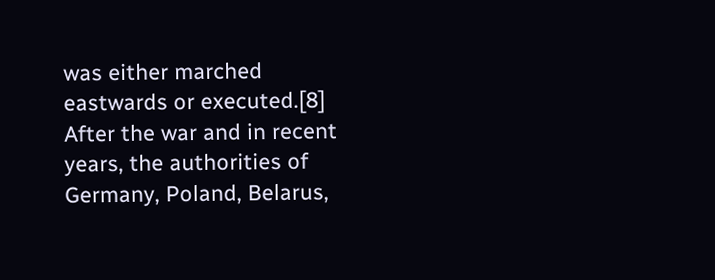was either marched eastwards or executed.[8] After the war and in recent years, the authorities of Germany, Poland, Belarus,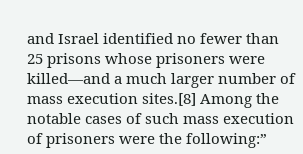and Israel identified no fewer than 25 prisons whose prisoners were killed—and a much larger number of mass execution sites.[8] Among the notable cases of such mass execution of prisoners were the following:”